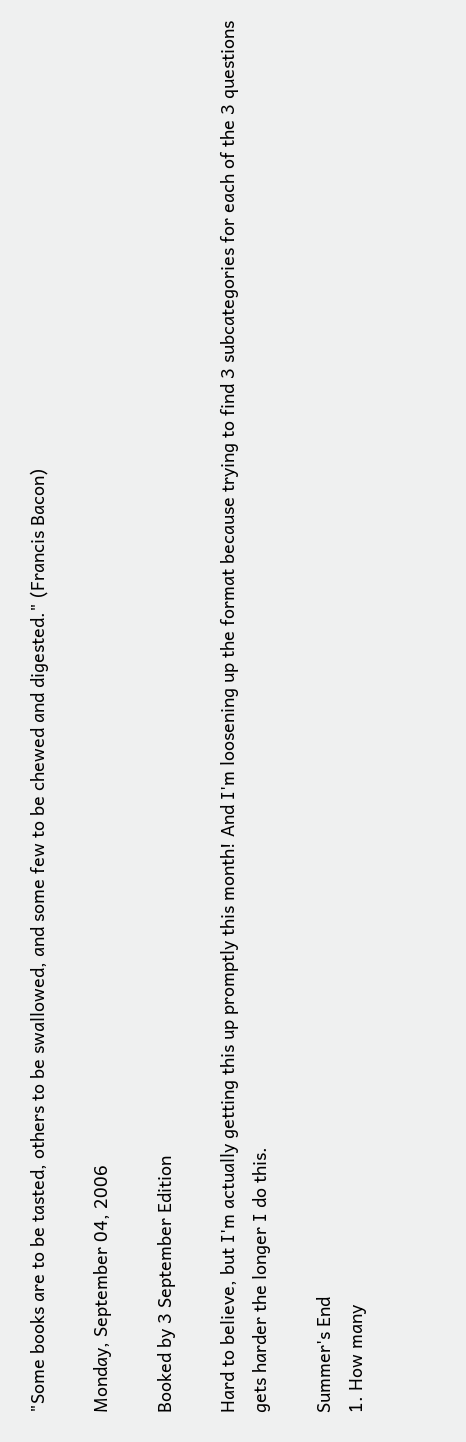"Some books are to be tasted, others to be swallowed, and some few to be chewed and digested." (Francis Bacon)

Monday, September 04, 2006

Booked by 3 September Edition

Hard to believe, but I'm actually getting this up promptly this month! And I'm loosening up the format because trying to find 3 subcategories for each of the 3 questions gets harder the longer I do this.

Summer's End
1. How many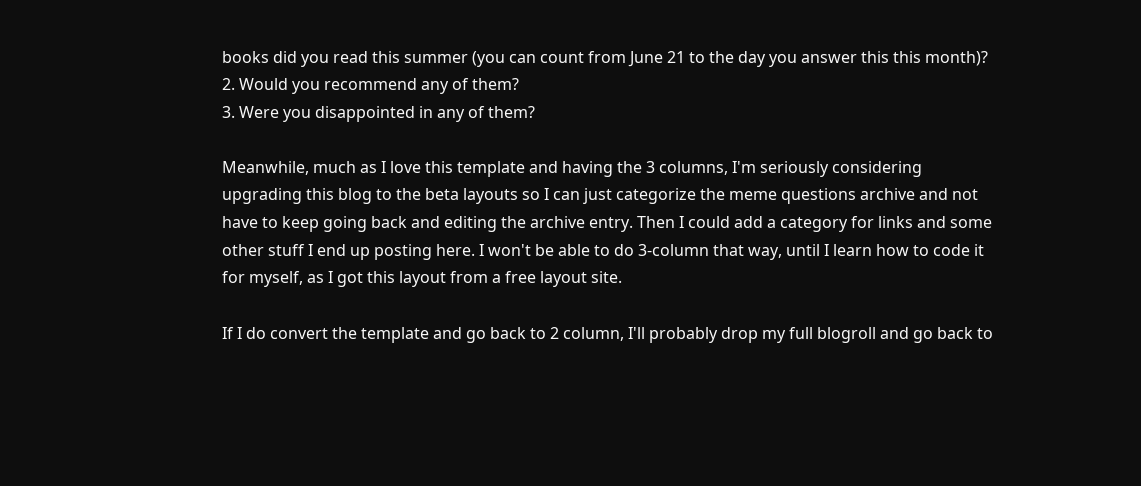books did you read this summer (you can count from June 21 to the day you answer this this month)?
2. Would you recommend any of them?
3. Were you disappointed in any of them?

Meanwhile, much as I love this template and having the 3 columns, I'm seriously considering upgrading this blog to the beta layouts so I can just categorize the meme questions archive and not have to keep going back and editing the archive entry. Then I could add a category for links and some other stuff I end up posting here. I won't be able to do 3-column that way, until I learn how to code it for myself, as I got this layout from a free layout site.

If I do convert the template and go back to 2 column, I'll probably drop my full blogroll and go back to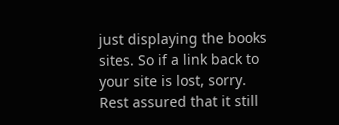just displaying the books sites. So if a link back to your site is lost, sorry. Rest assured that it still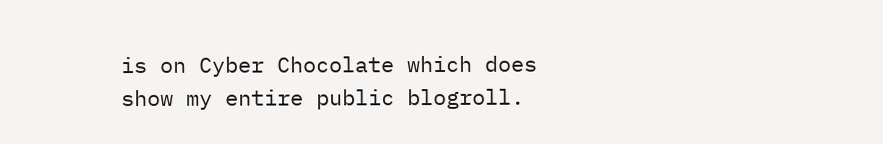is on Cyber Chocolate which does show my entire public blogroll.